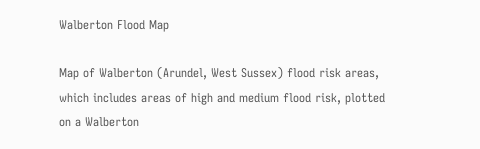Walberton Flood Map

Map of Walberton (Arundel, West Sussex) flood risk areas, which includes areas of high and medium flood risk, plotted on a Walberton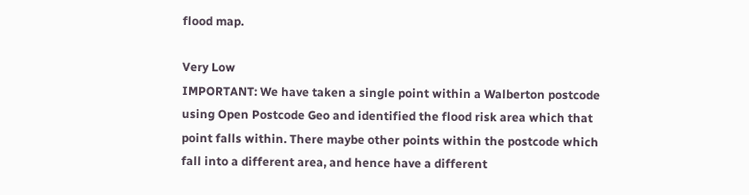flood map.

Very Low
IMPORTANT: We have taken a single point within a Walberton postcode using Open Postcode Geo and identified the flood risk area which that point falls within. There maybe other points within the postcode which fall into a different area, and hence have a different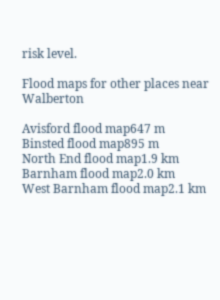risk level.

Flood maps for other places near Walberton

Avisford flood map647 m
Binsted flood map895 m
North End flood map1.9 km
Barnham flood map2.0 km
West Barnham flood map2.1 km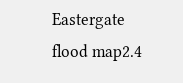Eastergate flood map2.4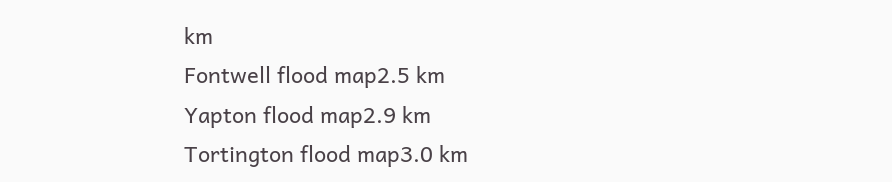km
Fontwell flood map2.5 km
Yapton flood map2.9 km
Tortington flood map3.0 km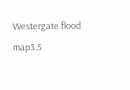Westergate flood map3.5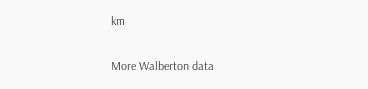km

More Walberton data